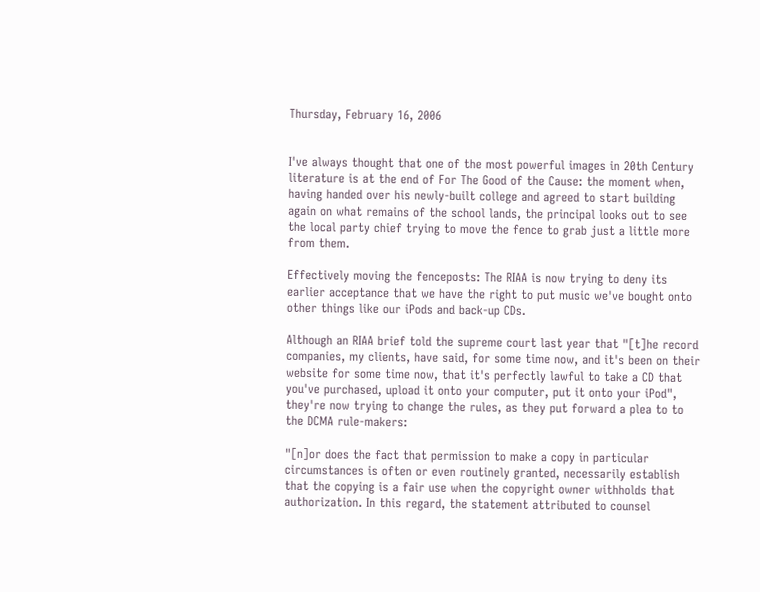Thursday, February 16, 2006


I've always thought that one of the most powerful images in 20th Century literature is at the end of For The Good of the Cause: the moment when, having handed over his newly-built college and agreed to start building again on what remains of the school lands, the principal looks out to see the local party chief trying to move the fence to grab just a little more from them.

Effectively moving the fenceposts: The RIAA is now trying to deny its earlier acceptance that we have the right to put music we've bought onto other things like our iPods and back-up CDs.

Although an RIAA brief told the supreme court last year that "[t]he record companies, my clients, have said, for some time now, and it's been on their website for some time now, that it's perfectly lawful to take a CD that you've purchased, upload it onto your computer, put it onto your iPod", they're now trying to change the rules, as they put forward a plea to to the DCMA rule-makers:

"[n]or does the fact that permission to make a copy in particular circumstances is often or even routinely granted, necessarily establish that the copying is a fair use when the copyright owner withholds that authorization. In this regard, the statement attributed to counsel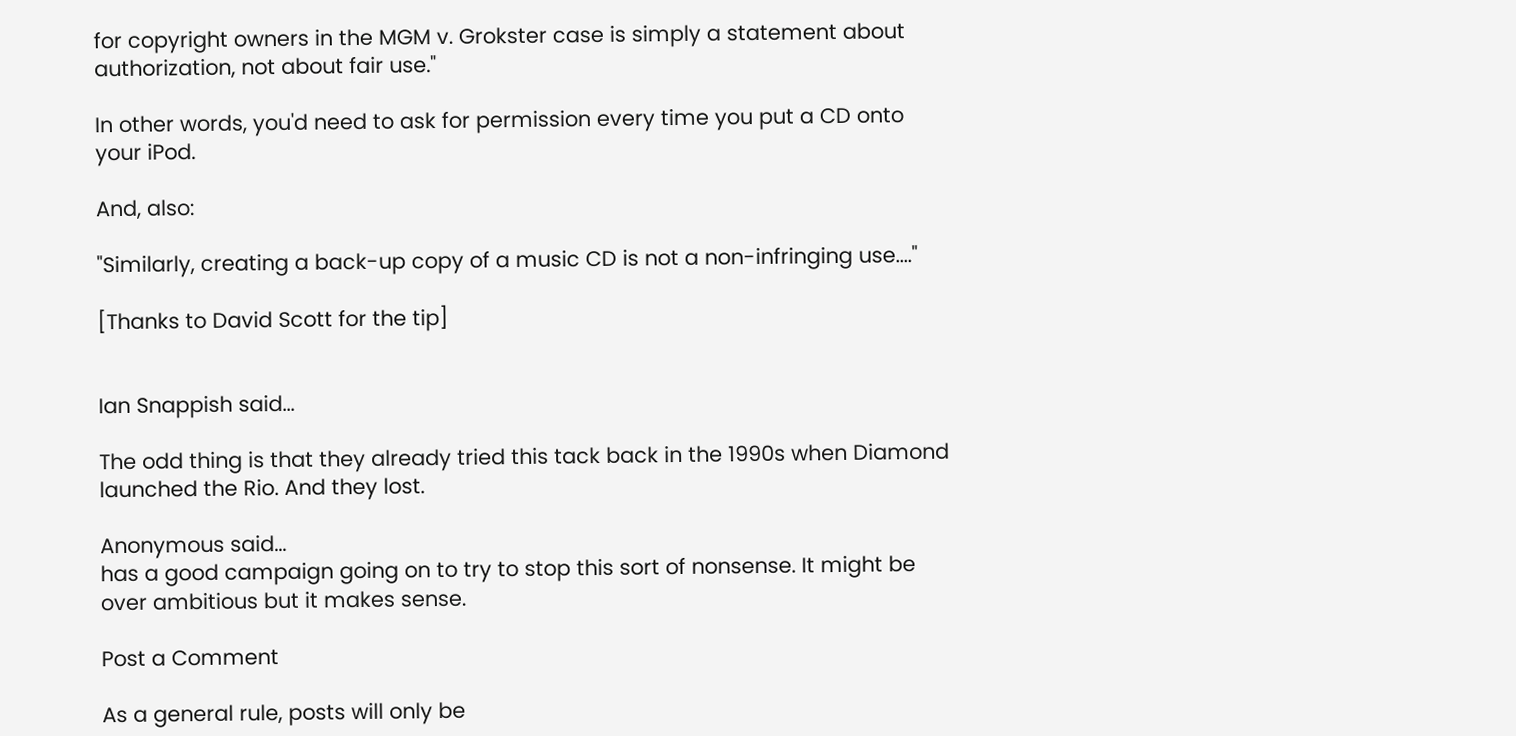for copyright owners in the MGM v. Grokster case is simply a statement about authorization, not about fair use."

In other words, you'd need to ask for permission every time you put a CD onto your iPod.

And, also:

"Similarly, creating a back-up copy of a music CD is not a non-infringing use...."

[Thanks to David Scott for the tip]


Ian Snappish said...

The odd thing is that they already tried this tack back in the 1990s when Diamond launched the Rio. And they lost.

Anonymous said...
has a good campaign going on to try to stop this sort of nonsense. It might be over ambitious but it makes sense.

Post a Comment

As a general rule, posts will only be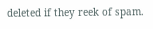deleted if they reek of spam.